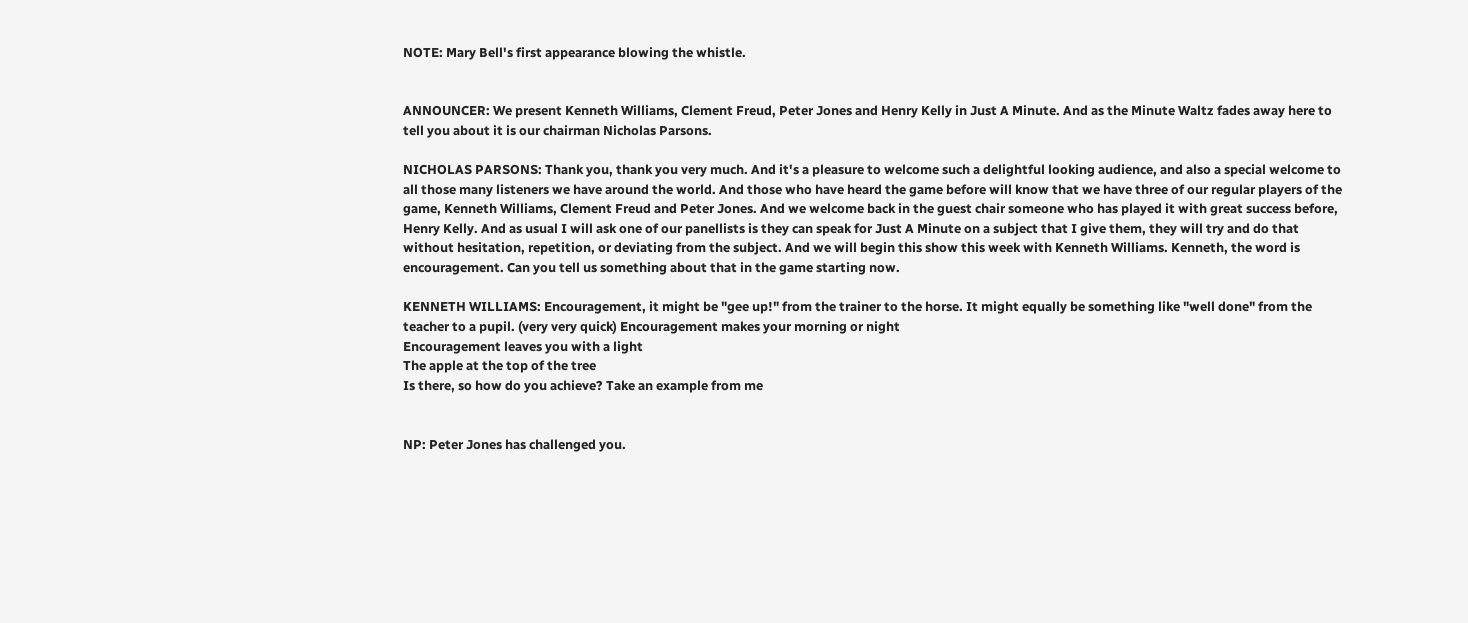NOTE: Mary Bell's first appearance blowing the whistle.


ANNOUNCER: We present Kenneth Williams, Clement Freud, Peter Jones and Henry Kelly in Just A Minute. And as the Minute Waltz fades away here to tell you about it is our chairman Nicholas Parsons.

NICHOLAS PARSONS: Thank you, thank you very much. And it's a pleasure to welcome such a delightful looking audience, and also a special welcome to all those many listeners we have around the world. And those who have heard the game before will know that we have three of our regular players of the game, Kenneth Williams, Clement Freud and Peter Jones. And we welcome back in the guest chair someone who has played it with great success before, Henry Kelly. And as usual I will ask one of our panellists is they can speak for Just A Minute on a subject that I give them, they will try and do that without hesitation, repetition, or deviating from the subject. And we will begin this show this week with Kenneth Williams. Kenneth, the word is encouragement. Can you tell us something about that in the game starting now.

KENNETH WILLIAMS: Encouragement, it might be "gee up!" from the trainer to the horse. It might equally be something like "well done" from the teacher to a pupil. (very very quick) Encouragement makes your morning or night
Encouragement leaves you with a light
The apple at the top of the tree
Is there, so how do you achieve? Take an example from me


NP: Peter Jones has challenged you.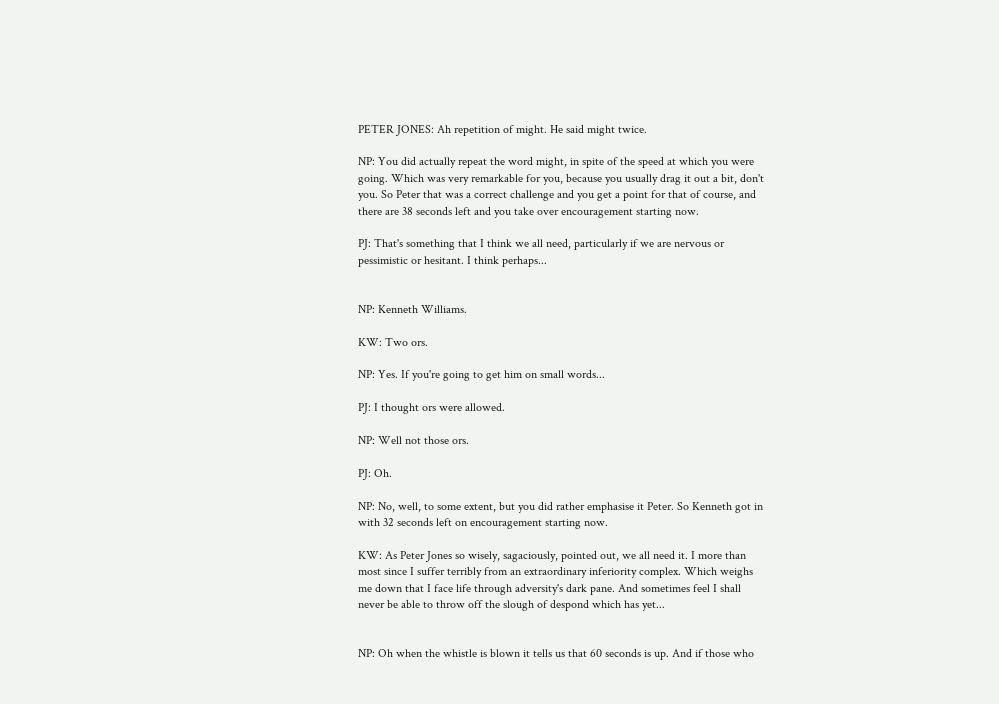PETER JONES: Ah repetition of might. He said might twice.

NP: You did actually repeat the word might, in spite of the speed at which you were going. Which was very remarkable for you, because you usually drag it out a bit, don't you. So Peter that was a correct challenge and you get a point for that of course, and there are 38 seconds left and you take over encouragement starting now.

PJ: That's something that I think we all need, particularly if we are nervous or pessimistic or hesitant. I think perhaps...


NP: Kenneth Williams.

KW: Two ors.

NP: Yes. If you're going to get him on small words...

PJ: I thought ors were allowed.

NP: Well not those ors.

PJ: Oh.

NP: No, well, to some extent, but you did rather emphasise it Peter. So Kenneth got in with 32 seconds left on encouragement starting now.

KW: As Peter Jones so wisely, sagaciously, pointed out, we all need it. I more than most since I suffer terribly from an extraordinary inferiority complex. Which weighs me down that I face life through adversity's dark pane. And sometimes feel I shall never be able to throw off the slough of despond which has yet...


NP: Oh when the whistle is blown it tells us that 60 seconds is up. And if those who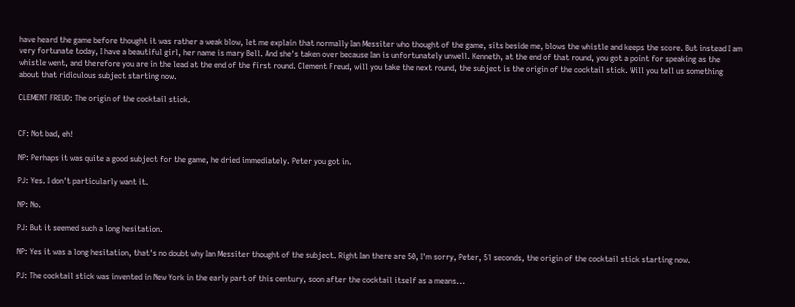have heard the game before thought it was rather a weak blow, let me explain that normally Ian Messiter who thought of the game, sits beside me, blows the whistle and keeps the score. But instead I am very fortunate today, I have a beautiful girl, her name is mary Bell. And she's taken over because Ian is unfortunately unwell. Kenneth, at the end of that round, you got a point for speaking as the whistle went, and therefore you are in the lead at the end of the first round. Clement Freud, will you take the next round, the subject is the origin of the cocktail stick. Will you tell us something about that ridiculous subject starting now.

CLEMENT FREUD: The origin of the cocktail stick.


CF: Not bad, eh!

NP: Perhaps it was quite a good subject for the game, he dried immediately. Peter you got in.

PJ: Yes. I don't particularly want it.

NP: No.

PJ: But it seemed such a long hesitation.

NP: Yes it was a long hesitation, that's no doubt why Ian Messiter thought of the subject. Right Ian there are 50, I'm sorry, Peter, 51 seconds, the origin of the cocktail stick starting now.

PJ: The cocktail stick was invented in New York in the early part of this century, soon after the cocktail itself as a means...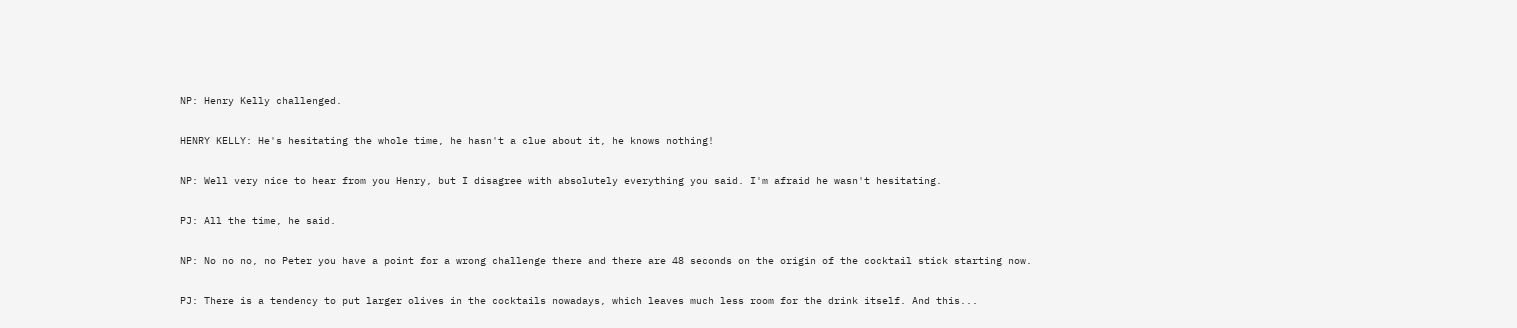NP: Henry Kelly challenged.

HENRY KELLY: He's hesitating the whole time, he hasn't a clue about it, he knows nothing!

NP: Well very nice to hear from you Henry, but I disagree with absolutely everything you said. I'm afraid he wasn't hesitating.

PJ: All the time, he said.

NP: No no no, no Peter you have a point for a wrong challenge there and there are 48 seconds on the origin of the cocktail stick starting now.

PJ: There is a tendency to put larger olives in the cocktails nowadays, which leaves much less room for the drink itself. And this...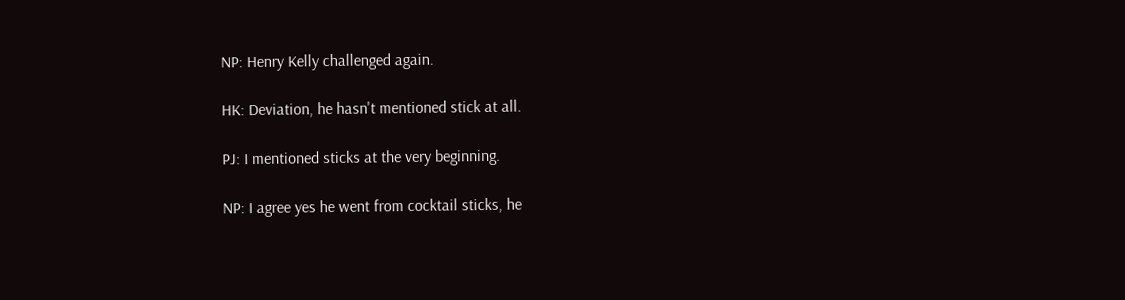NP: Henry Kelly challenged again.

HK: Deviation, he hasn't mentioned stick at all.

PJ: I mentioned sticks at the very beginning.

NP: I agree yes he went from cocktail sticks, he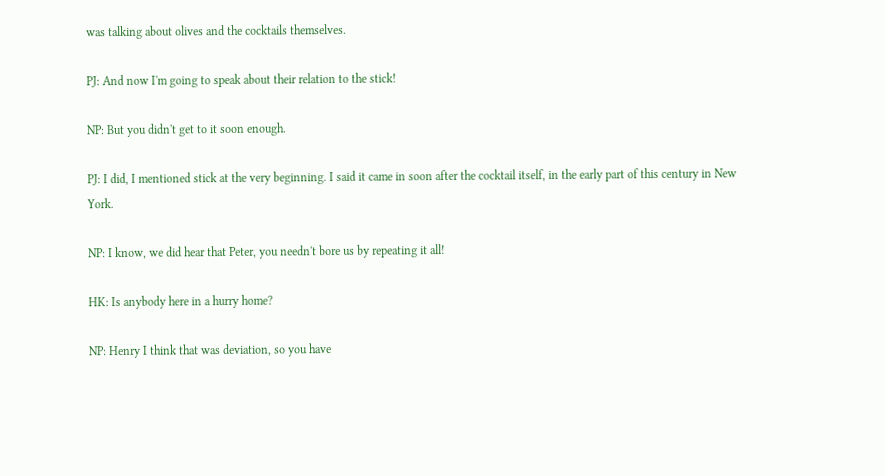was talking about olives and the cocktails themselves.

PJ: And now I'm going to speak about their relation to the stick!

NP: But you didn't get to it soon enough.

PJ: I did, I mentioned stick at the very beginning. I said it came in soon after the cocktail itself, in the early part of this century in New York.

NP: I know, we did hear that Peter, you needn't bore us by repeating it all!

HK: Is anybody here in a hurry home?

NP: Henry I think that was deviation, so you have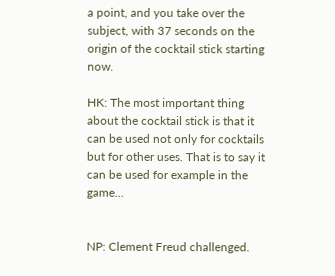a point, and you take over the subject, with 37 seconds on the origin of the cocktail stick starting now.

HK: The most important thing about the cocktail stick is that it can be used not only for cocktails but for other uses. That is to say it can be used for example in the game...


NP: Clement Freud challenged.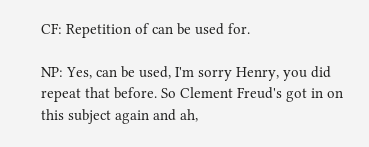CF: Repetition of can be used for.

NP: Yes, can be used, I'm sorry Henry, you did repeat that before. So Clement Freud's got in on this subject again and ah,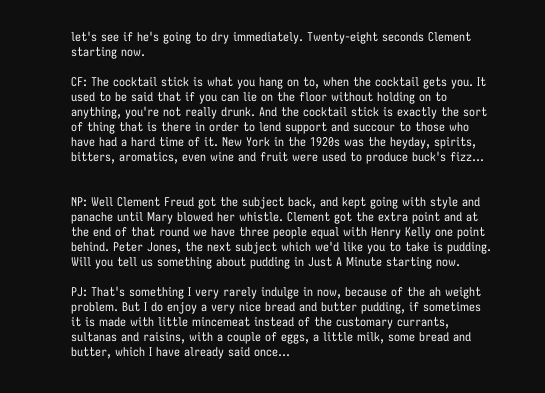let's see if he's going to dry immediately. Twenty-eight seconds Clement starting now.

CF: The cocktail stick is what you hang on to, when the cocktail gets you. It used to be said that if you can lie on the floor without holding on to anything, you're not really drunk. And the cocktail stick is exactly the sort of thing that is there in order to lend support and succour to those who have had a hard time of it. New York in the 1920s was the heyday, spirits, bitters, aromatics, even wine and fruit were used to produce buck's fizz...


NP: Well Clement Freud got the subject back, and kept going with style and panache until Mary blowed her whistle. Clement got the extra point and at the end of that round we have three people equal with Henry Kelly one point behind. Peter Jones, the next subject which we'd like you to take is pudding. Will you tell us something about pudding in Just A Minute starting now.

PJ: That's something I very rarely indulge in now, because of the ah weight problem. But I do enjoy a very nice bread and butter pudding, if sometimes it is made with little mincemeat instead of the customary currants, sultanas and raisins, with a couple of eggs, a little milk, some bread and butter, which I have already said once...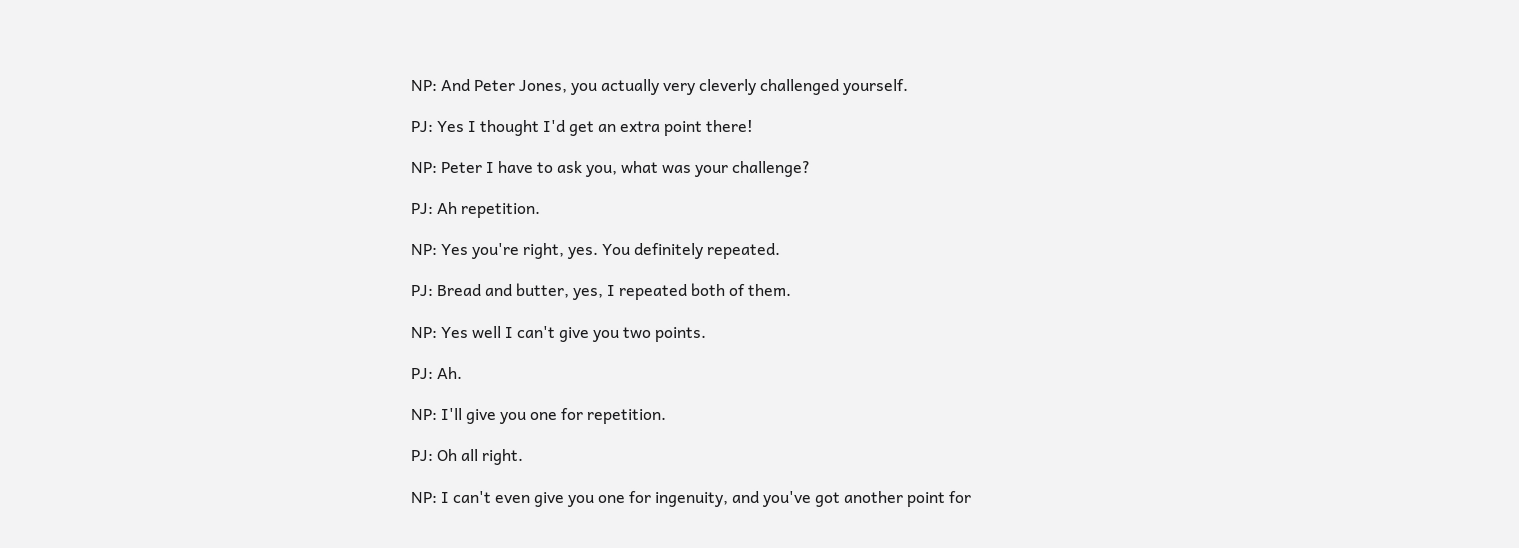NP: And Peter Jones, you actually very cleverly challenged yourself.

PJ: Yes I thought I'd get an extra point there!

NP: Peter I have to ask you, what was your challenge?

PJ: Ah repetition.

NP: Yes you're right, yes. You definitely repeated.

PJ: Bread and butter, yes, I repeated both of them.

NP: Yes well I can't give you two points.

PJ: Ah.

NP: I'll give you one for repetition.

PJ: Oh all right.

NP: I can't even give you one for ingenuity, and you've got another point for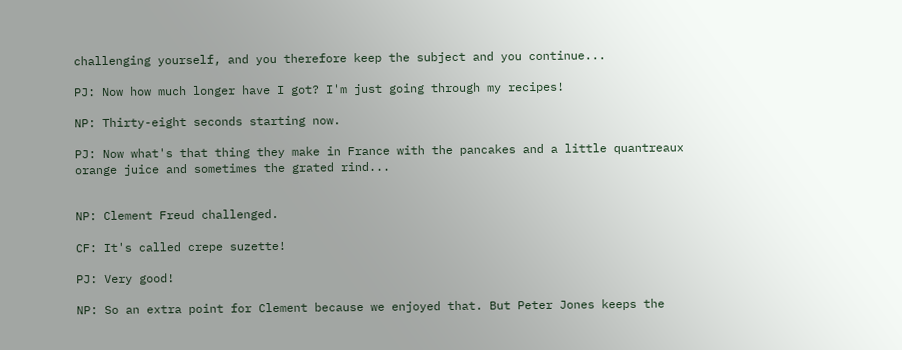challenging yourself, and you therefore keep the subject and you continue...

PJ: Now how much longer have I got? I'm just going through my recipes!

NP: Thirty-eight seconds starting now.

PJ: Now what's that thing they make in France with the pancakes and a little quantreaux orange juice and sometimes the grated rind...


NP: Clement Freud challenged.

CF: It's called crepe suzette!

PJ: Very good!

NP: So an extra point for Clement because we enjoyed that. But Peter Jones keeps the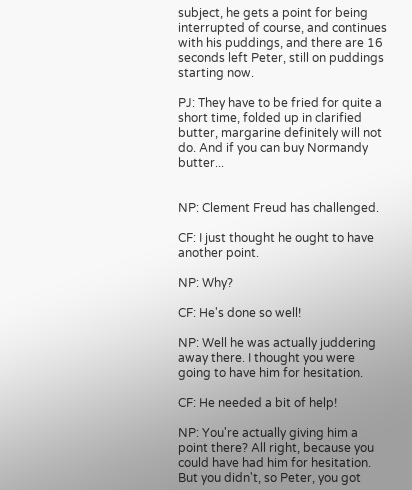subject, he gets a point for being interrupted of course, and continues with his puddings, and there are 16 seconds left Peter, still on puddings starting now.

PJ: They have to be fried for quite a short time, folded up in clarified butter, margarine definitely will not do. And if you can buy Normandy butter...


NP: Clement Freud has challenged.

CF: I just thought he ought to have another point.

NP: Why?

CF: He's done so well!

NP: Well he was actually juddering away there. I thought you were going to have him for hesitation.

CF: He needed a bit of help!

NP: You're actually giving him a point there? All right, because you could have had him for hesitation. But you didn't, so Peter, you got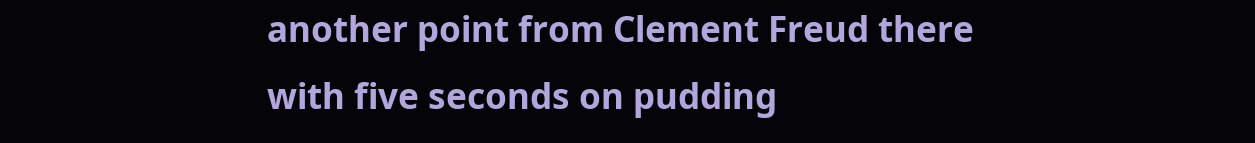another point from Clement Freud there with five seconds on pudding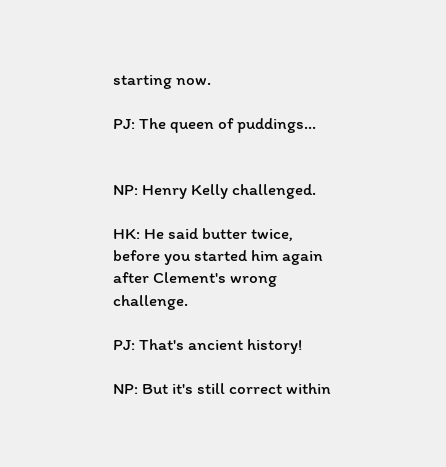starting now.

PJ: The queen of puddings...


NP: Henry Kelly challenged.

HK: He said butter twice, before you started him again after Clement's wrong challenge.

PJ: That's ancient history!

NP: But it's still correct within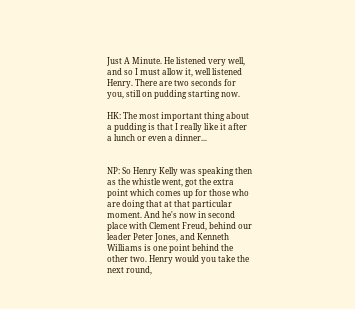Just A Minute. He listened very well, and so I must allow it, well listened Henry. There are two seconds for you, still on pudding starting now.

HK: The most important thing about a pudding is that I really like it after a lunch or even a dinner...


NP: So Henry Kelly was speaking then as the whistle went, got the extra point which comes up for those who are doing that at that particular moment. And he's now in second place with Clement Freud, behind our leader Peter Jones, and Kenneth Williams is one point behind the other two. Henry would you take the next round,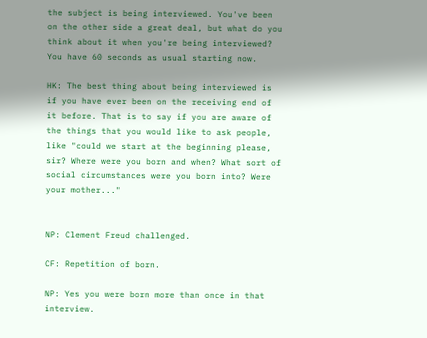the subject is being interviewed. You've been on the other side a great deal, but what do you think about it when you're being interviewed? You have 60 seconds as usual starting now.

HK: The best thing about being interviewed is if you have ever been on the receiving end of it before. That is to say if you are aware of the things that you would like to ask people, like "could we start at the beginning please, sir? Where were you born and when? What sort of social circumstances were you born into? Were your mother..."


NP: Clement Freud challenged.

CF: Repetition of born.

NP: Yes you were born more than once in that interview.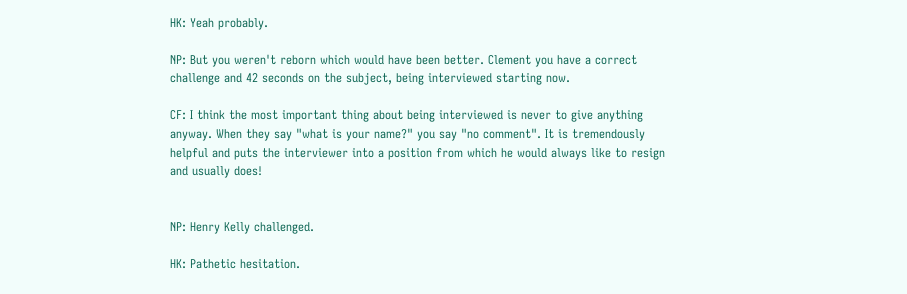HK: Yeah probably.

NP: But you weren't reborn which would have been better. Clement you have a correct challenge and 42 seconds on the subject, being interviewed starting now.

CF: I think the most important thing about being interviewed is never to give anything anyway. When they say "what is your name?" you say "no comment". It is tremendously helpful and puts the interviewer into a position from which he would always like to resign and usually does!


NP: Henry Kelly challenged.

HK: Pathetic hesitation.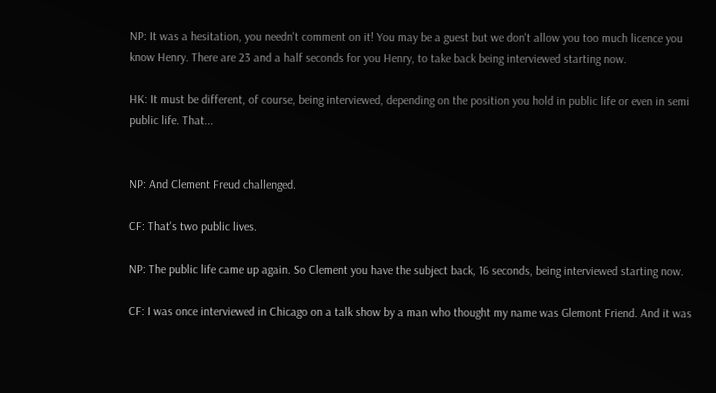NP: It was a hesitation, you needn't comment on it! You may be a guest but we don't allow you too much licence you know Henry. There are 23 and a half seconds for you Henry, to take back being interviewed starting now.

HK: It must be different, of course, being interviewed, depending on the position you hold in public life or even in semi public life. That...


NP: And Clement Freud challenged.

CF: That's two public lives.

NP: The public life came up again. So Clement you have the subject back, 16 seconds, being interviewed starting now.

CF: I was once interviewed in Chicago on a talk show by a man who thought my name was Glemont Friend. And it was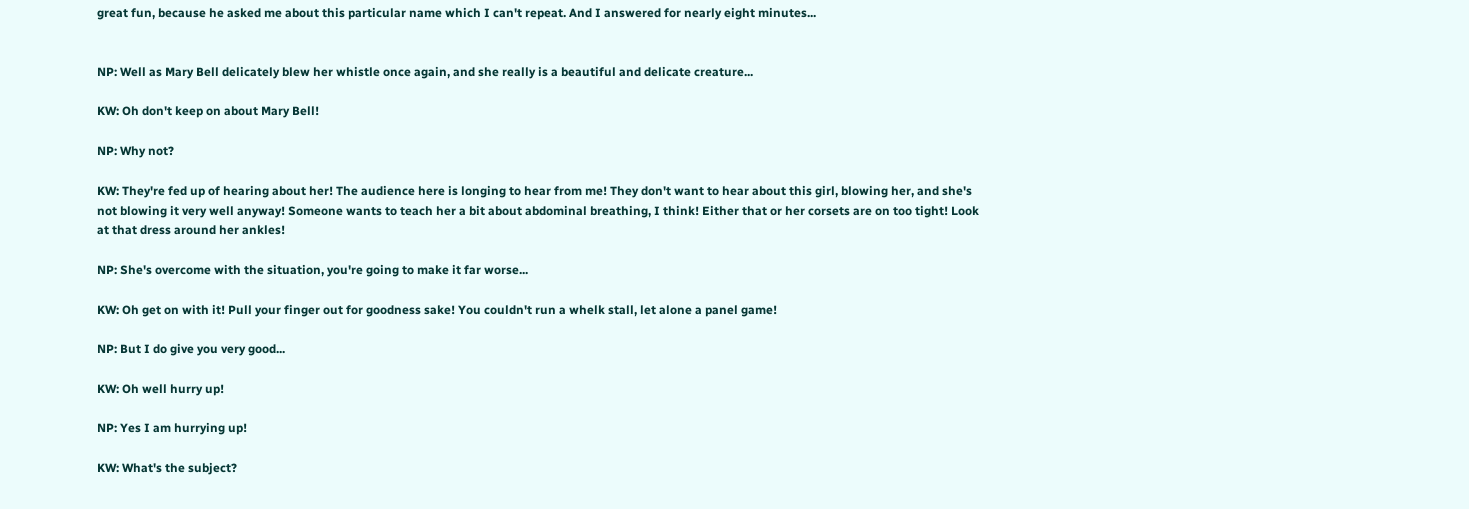great fun, because he asked me about this particular name which I can't repeat. And I answered for nearly eight minutes...


NP: Well as Mary Bell delicately blew her whistle once again, and she really is a beautiful and delicate creature...

KW: Oh don't keep on about Mary Bell!

NP: Why not?

KW: They're fed up of hearing about her! The audience here is longing to hear from me! They don't want to hear about this girl, blowing her, and she's not blowing it very well anyway! Someone wants to teach her a bit about abdominal breathing, I think! Either that or her corsets are on too tight! Look at that dress around her ankles!

NP: She's overcome with the situation, you're going to make it far worse...

KW: Oh get on with it! Pull your finger out for goodness sake! You couldn't run a whelk stall, let alone a panel game!

NP: But I do give you very good...

KW: Oh well hurry up!

NP: Yes I am hurrying up!

KW: What's the subject?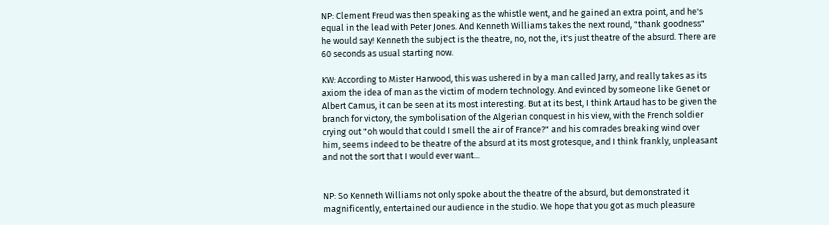NP: Clement Freud was then speaking as the whistle went, and he gained an extra point, and he's equal in the lead with Peter Jones. And Kenneth Williams takes the next round, "thank goodness" he would say! Kenneth the subject is the theatre, no, not the, it's just theatre of the absurd. There are 60 seconds as usual starting now.

KW: According to Mister Harwood, this was ushered in by a man called Jarry, and really takes as its axiom the idea of man as the victim of modern technology. And evinced by someone like Genet or Albert Camus, it can be seen at its most interesting. But at its best, I think Artaud has to be given the branch for victory, the symbolisation of the Algerian conquest in his view, with the French soldier crying out "oh would that could I smell the air of France?" and his comrades breaking wind over him, seems indeed to be theatre of the absurd at its most grotesque, and I think frankly, unpleasant and not the sort that I would ever want...


NP: So Kenneth Williams not only spoke about the theatre of the absurd, but demonstrated it magnificently, entertained our audience in the studio. We hope that you got as much pleasure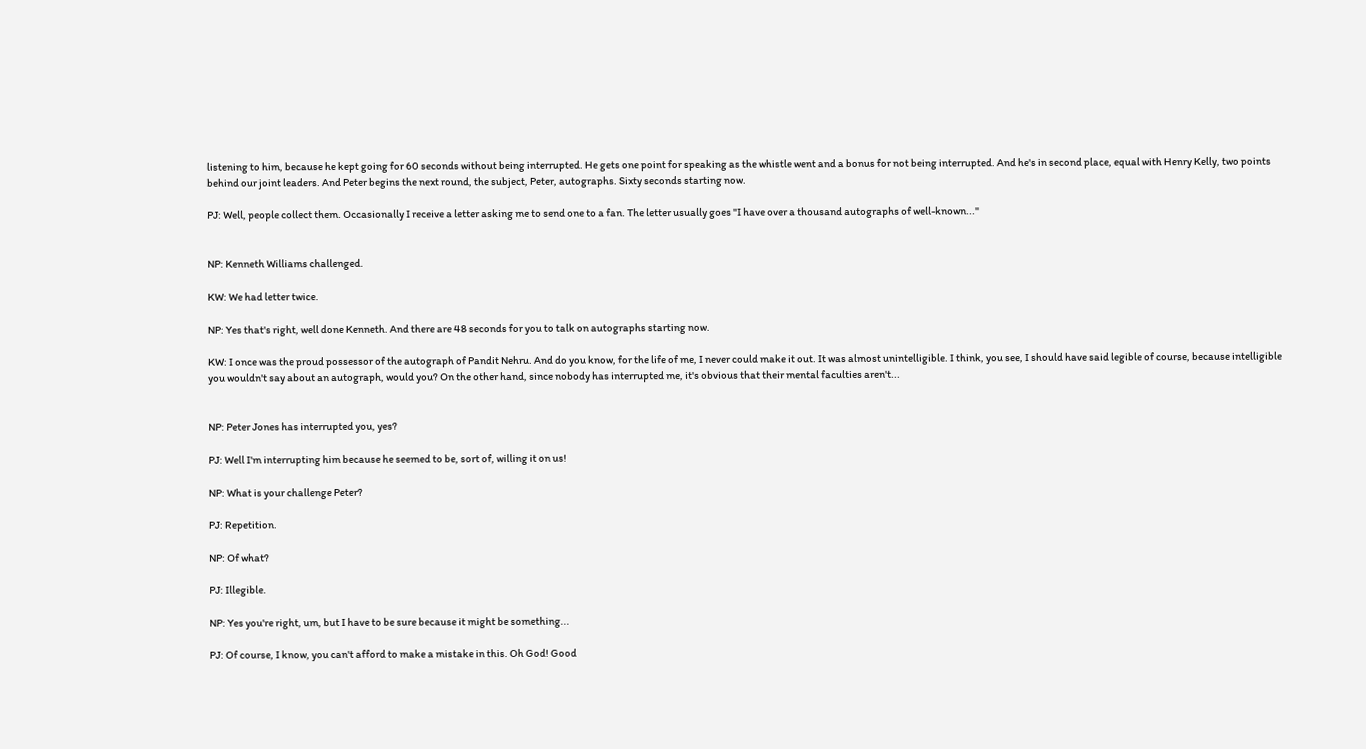listening to him, because he kept going for 60 seconds without being interrupted. He gets one point for speaking as the whistle went and a bonus for not being interrupted. And he's in second place, equal with Henry Kelly, two points behind our joint leaders. And Peter begins the next round, the subject, Peter, autographs. Sixty seconds starting now.

PJ: Well, people collect them. Occasionally I receive a letter asking me to send one to a fan. The letter usually goes "I have over a thousand autographs of well-known..."


NP: Kenneth Williams challenged.

KW: We had letter twice.

NP: Yes that's right, well done Kenneth. And there are 48 seconds for you to talk on autographs starting now.

KW: I once was the proud possessor of the autograph of Pandit Nehru. And do you know, for the life of me, I never could make it out. It was almost unintelligible. I think, you see, I should have said legible of course, because intelligible you wouldn't say about an autograph, would you? On the other hand, since nobody has interrupted me, it's obvious that their mental faculties aren't...


NP: Peter Jones has interrupted you, yes?

PJ: Well I'm interrupting him because he seemed to be, sort of, willing it on us!

NP: What is your challenge Peter?

PJ: Repetition.

NP: Of what?

PJ: Illegible.

NP: Yes you're right, um, but I have to be sure because it might be something...

PJ: Of course, I know, you can't afford to make a mistake in this. Oh God! Good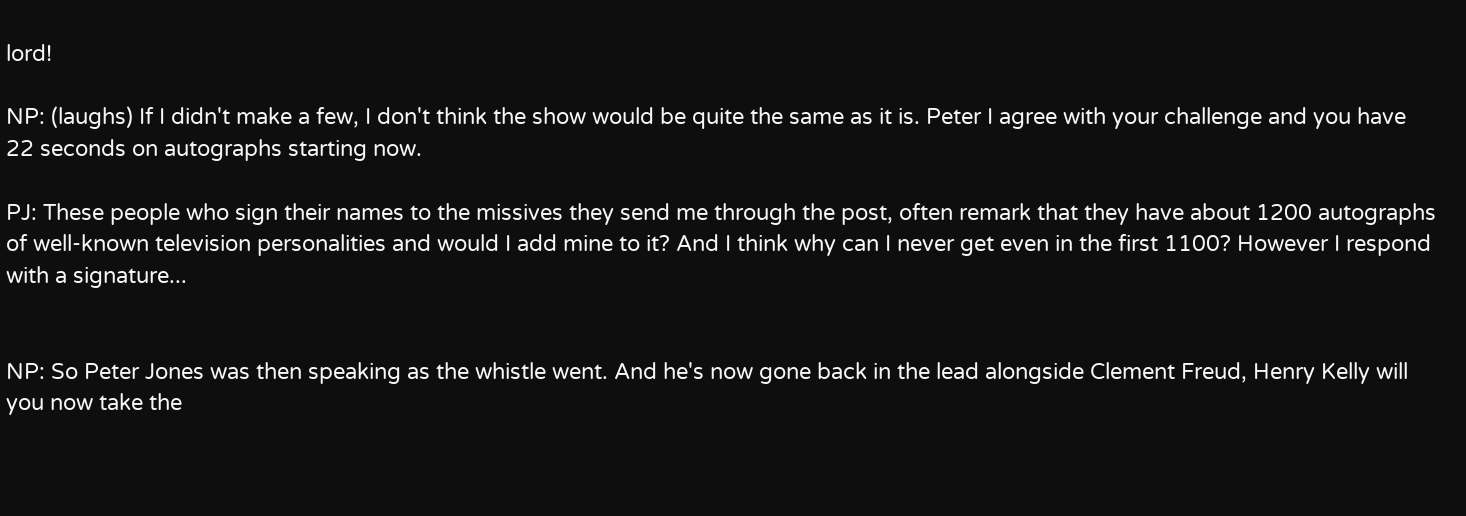lord!

NP: (laughs) If I didn't make a few, I don't think the show would be quite the same as it is. Peter I agree with your challenge and you have 22 seconds on autographs starting now.

PJ: These people who sign their names to the missives they send me through the post, often remark that they have about 1200 autographs of well-known television personalities and would I add mine to it? And I think why can I never get even in the first 1100? However I respond with a signature...


NP: So Peter Jones was then speaking as the whistle went. And he's now gone back in the lead alongside Clement Freud, Henry Kelly will you now take the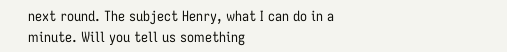next round. The subject Henry, what I can do in a minute. Will you tell us something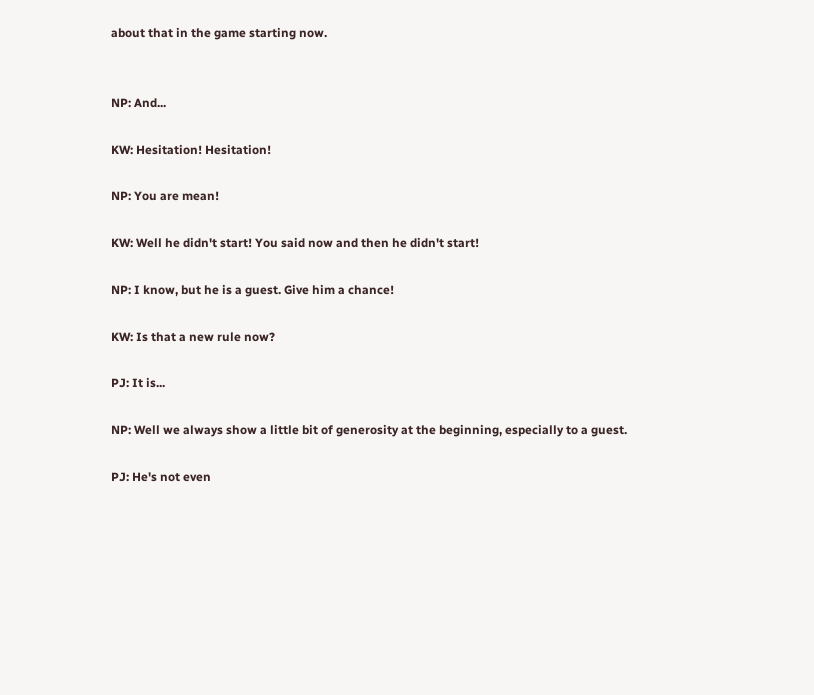about that in the game starting now.


NP: And...

KW: Hesitation! Hesitation!

NP: You are mean!

KW: Well he didn't start! You said now and then he didn't start!

NP: I know, but he is a guest. Give him a chance!

KW: Is that a new rule now?

PJ: It is...

NP: Well we always show a little bit of generosity at the beginning, especially to a guest.

PJ: He's not even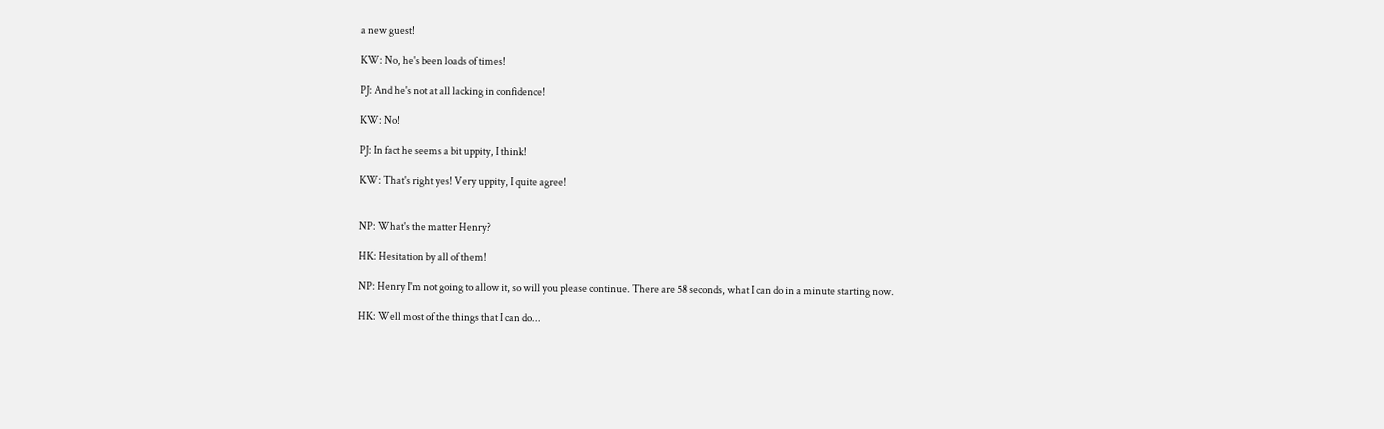a new guest!

KW: No, he's been loads of times!

PJ: And he's not at all lacking in confidence!

KW: No!

PJ: In fact he seems a bit uppity, I think!

KW: That's right yes! Very uppity, I quite agree!


NP: What's the matter Henry?

HK: Hesitation by all of them!

NP: Henry I'm not going to allow it, so will you please continue. There are 58 seconds, what I can do in a minute starting now.

HK: Well most of the things that I can do...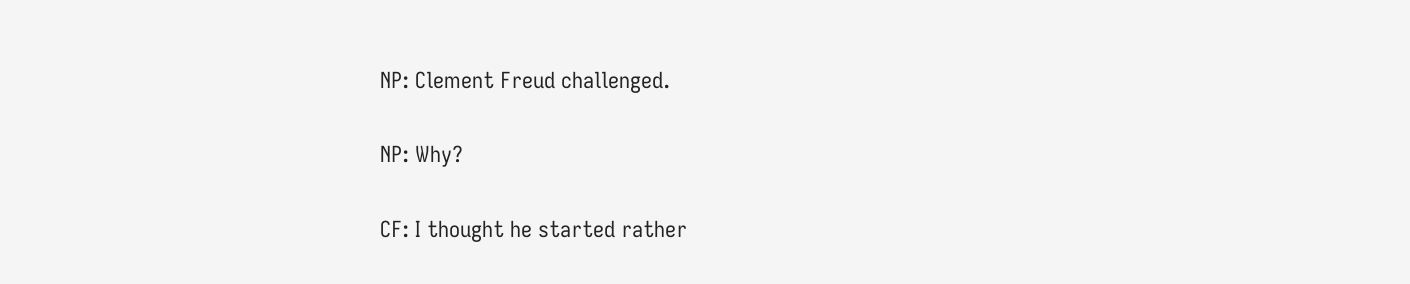NP: Clement Freud challenged.

NP: Why?

CF: I thought he started rather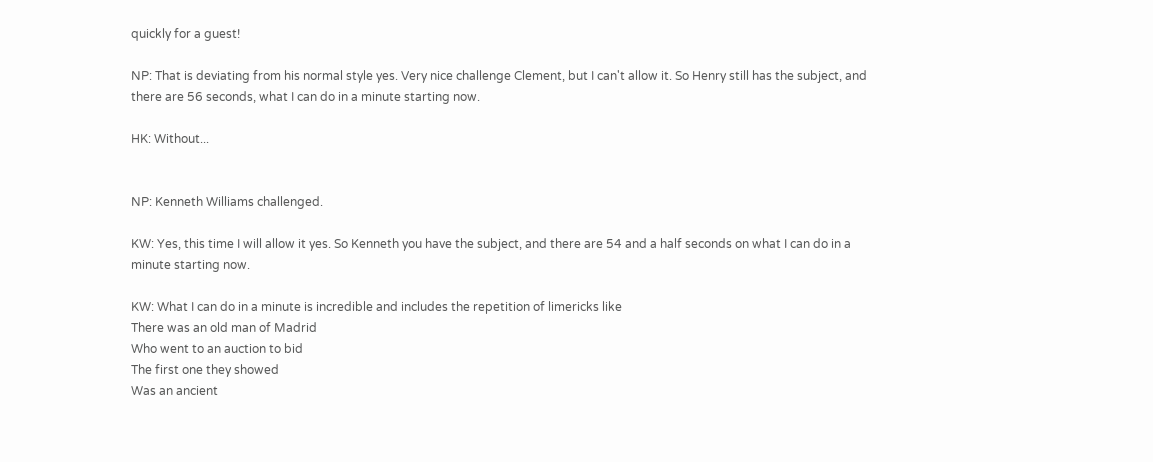quickly for a guest!

NP: That is deviating from his normal style yes. Very nice challenge Clement, but I can't allow it. So Henry still has the subject, and there are 56 seconds, what I can do in a minute starting now.

HK: Without...


NP: Kenneth Williams challenged.

KW: Yes, this time I will allow it yes. So Kenneth you have the subject, and there are 54 and a half seconds on what I can do in a minute starting now.

KW: What I can do in a minute is incredible and includes the repetition of limericks like
There was an old man of Madrid
Who went to an auction to bid
The first one they showed
Was an ancient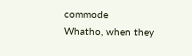commode
Whatho, when they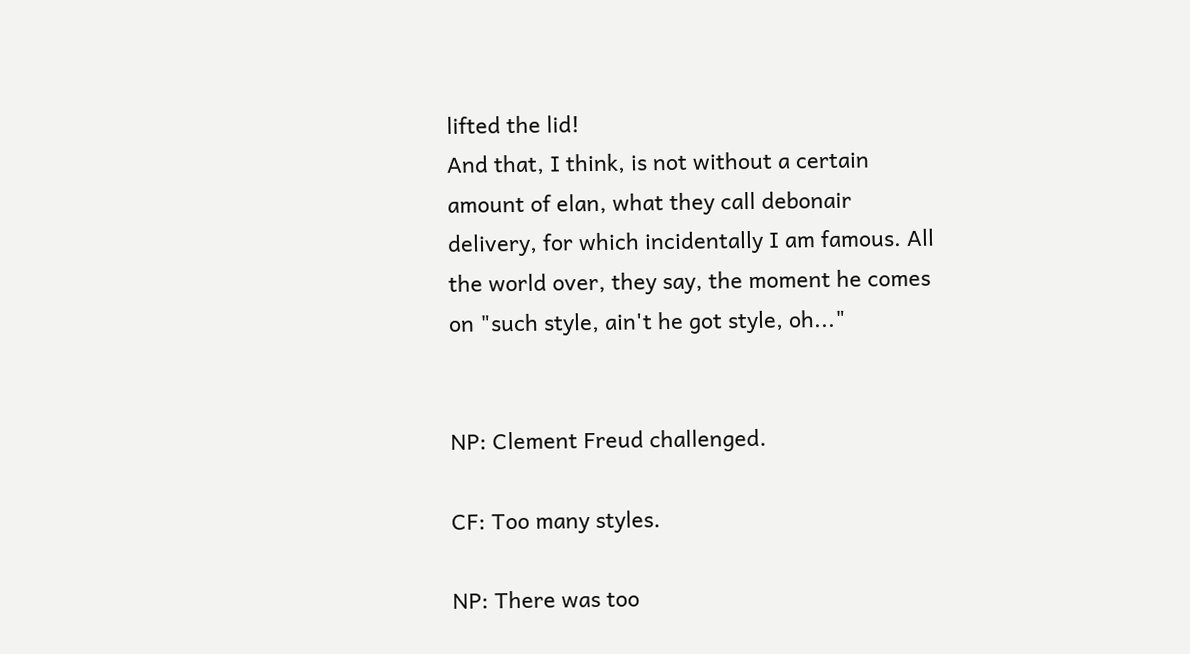lifted the lid!
And that, I think, is not without a certain amount of elan, what they call debonair delivery, for which incidentally I am famous. All the world over, they say, the moment he comes on "such style, ain't he got style, oh..."


NP: Clement Freud challenged.

CF: Too many styles.

NP: There was too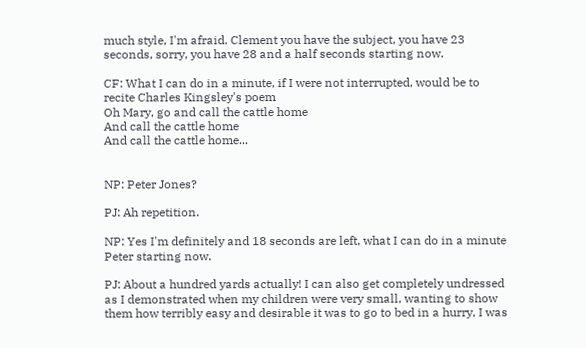much style, I'm afraid. Clement you have the subject, you have 23 seconds, sorry, you have 28 and a half seconds starting now.

CF: What I can do in a minute, if I were not interrupted, would be to recite Charles Kingsley's poem
Oh Mary, go and call the cattle home
And call the cattle home
And call the cattle home...


NP: Peter Jones?

PJ: Ah repetition.

NP: Yes I'm definitely and 18 seconds are left, what I can do in a minute Peter starting now.

PJ: About a hundred yards actually! I can also get completely undressed as I demonstrated when my children were very small, wanting to show them how terribly easy and desirable it was to go to bed in a hurry, I was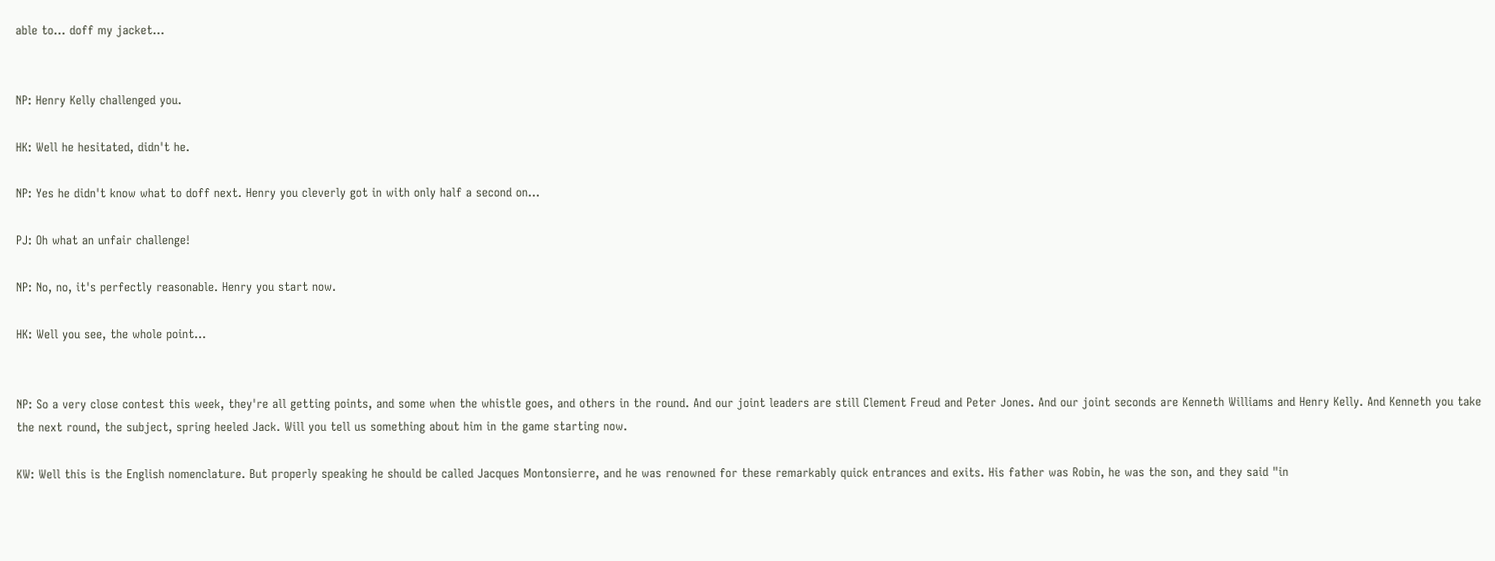able to... doff my jacket...


NP: Henry Kelly challenged you.

HK: Well he hesitated, didn't he.

NP: Yes he didn't know what to doff next. Henry you cleverly got in with only half a second on...

PJ: Oh what an unfair challenge!

NP: No, no, it's perfectly reasonable. Henry you start now.

HK: Well you see, the whole point...


NP: So a very close contest this week, they're all getting points, and some when the whistle goes, and others in the round. And our joint leaders are still Clement Freud and Peter Jones. And our joint seconds are Kenneth Williams and Henry Kelly. And Kenneth you take the next round, the subject, spring heeled Jack. Will you tell us something about him in the game starting now.

KW: Well this is the English nomenclature. But properly speaking he should be called Jacques Montonsierre, and he was renowned for these remarkably quick entrances and exits. His father was Robin, he was the son, and they said "in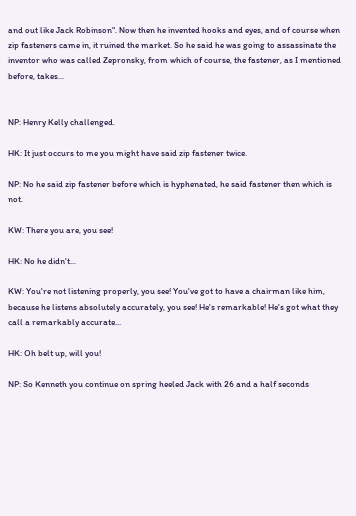and out like Jack Robinson". Now then he invented hooks and eyes, and of course when zip fasteners came in, it ruined the market. So he said he was going to assassinate the inventor who was called Zepronsky, from which of course, the fastener, as I mentioned before, takes...


NP: Henry Kelly challenged.

HK: It just occurs to me you might have said zip fastener twice.

NP: No he said zip fastener before which is hyphenated, he said fastener then which is not.

KW: There you are, you see!

HK: No he didn't...

KW: You're not listening properly, you see! You've got to have a chairman like him, because he listens absolutely accurately, you see! He's remarkable! He's got what they call a remarkably accurate...

HK: Oh belt up, will you!

NP: So Kenneth you continue on spring heeled Jack with 26 and a half seconds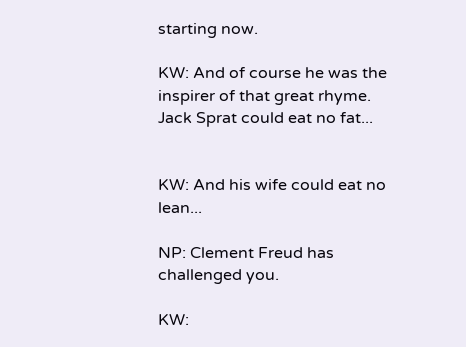starting now.

KW: And of course he was the inspirer of that great rhyme.
Jack Sprat could eat no fat...


KW: And his wife could eat no lean...

NP: Clement Freud has challenged you.

KW: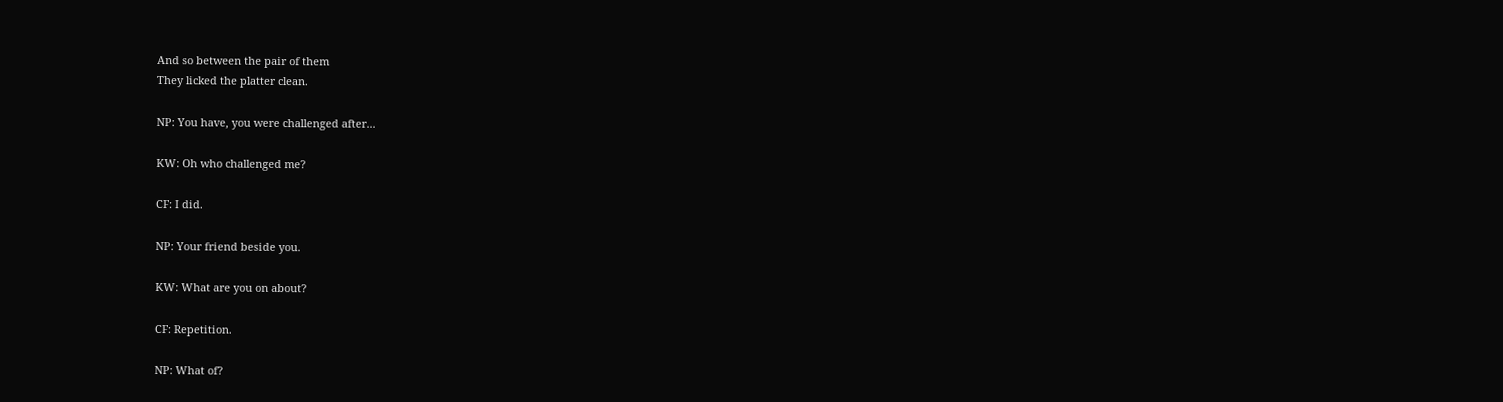And so between the pair of them
They licked the platter clean.

NP: You have, you were challenged after...

KW: Oh who challenged me?

CF: I did.

NP: Your friend beside you.

KW: What are you on about?

CF: Repetition.

NP: What of?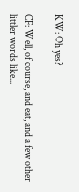KW: Oh yes?

CF: Well, of course, and eat, and a few other littler words like...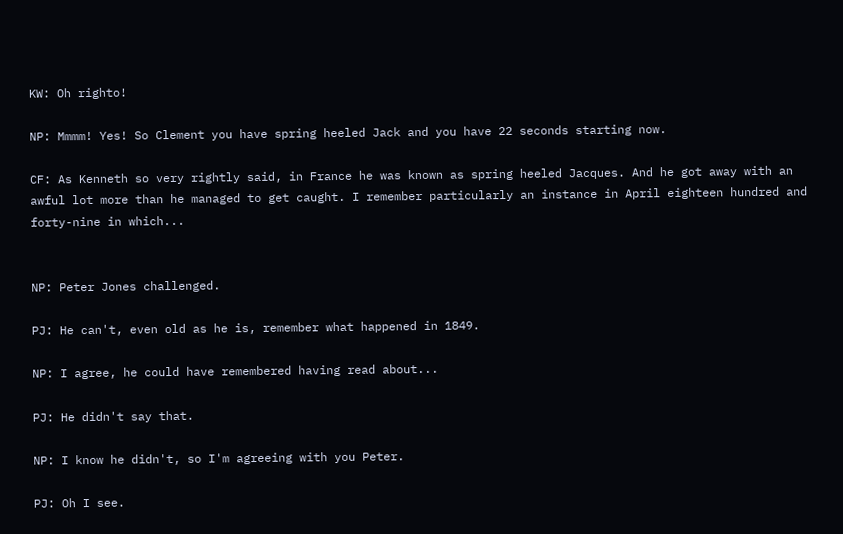KW: Oh righto!

NP: Mmmm! Yes! So Clement you have spring heeled Jack and you have 22 seconds starting now.

CF: As Kenneth so very rightly said, in France he was known as spring heeled Jacques. And he got away with an awful lot more than he managed to get caught. I remember particularly an instance in April eighteen hundred and forty-nine in which...


NP: Peter Jones challenged.

PJ: He can't, even old as he is, remember what happened in 1849.

NP: I agree, he could have remembered having read about...

PJ: He didn't say that.

NP: I know he didn't, so I'm agreeing with you Peter.

PJ: Oh I see.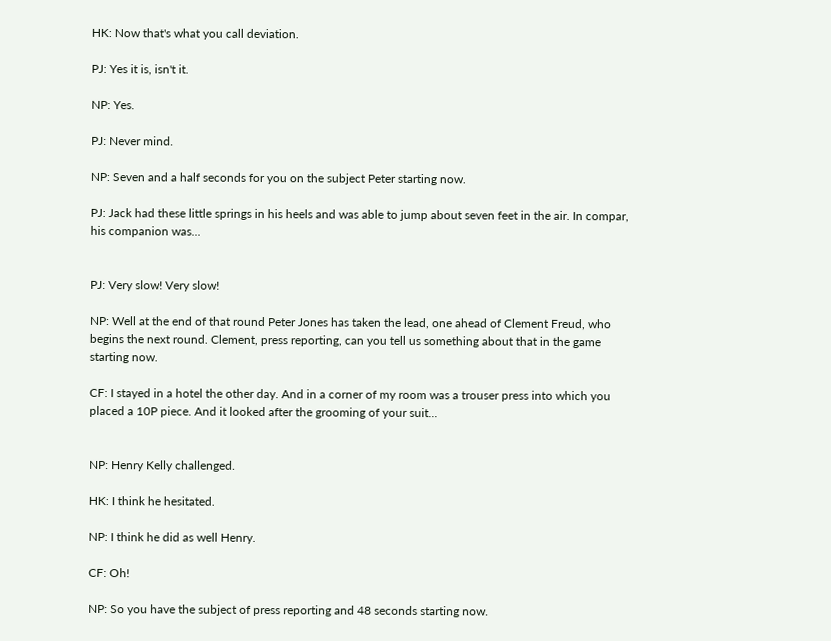HK: Now that's what you call deviation.

PJ: Yes it is, isn't it.

NP: Yes.

PJ: Never mind.

NP: Seven and a half seconds for you on the subject Peter starting now.

PJ: Jack had these little springs in his heels and was able to jump about seven feet in the air. In compar, his companion was...


PJ: Very slow! Very slow!

NP: Well at the end of that round Peter Jones has taken the lead, one ahead of Clement Freud, who begins the next round. Clement, press reporting, can you tell us something about that in the game starting now.

CF: I stayed in a hotel the other day. And in a corner of my room was a trouser press into which you placed a 10P piece. And it looked after the grooming of your suit...


NP: Henry Kelly challenged.

HK: I think he hesitated.

NP: I think he did as well Henry.

CF: Oh!

NP: So you have the subject of press reporting and 48 seconds starting now.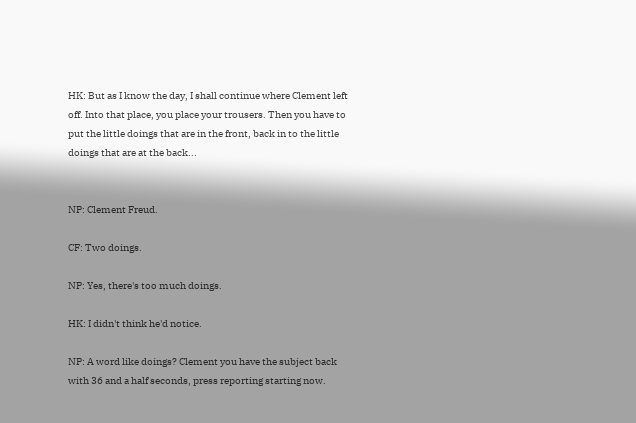HK: But as I know the day, I shall continue where Clement left off. Into that place, you place your trousers. Then you have to put the little doings that are in the front, back in to the little doings that are at the back...


NP: Clement Freud.

CF: Two doings.

NP: Yes, there's too much doings.

HK: I didn't think he'd notice.

NP: A word like doings? Clement you have the subject back with 36 and a half seconds, press reporting starting now.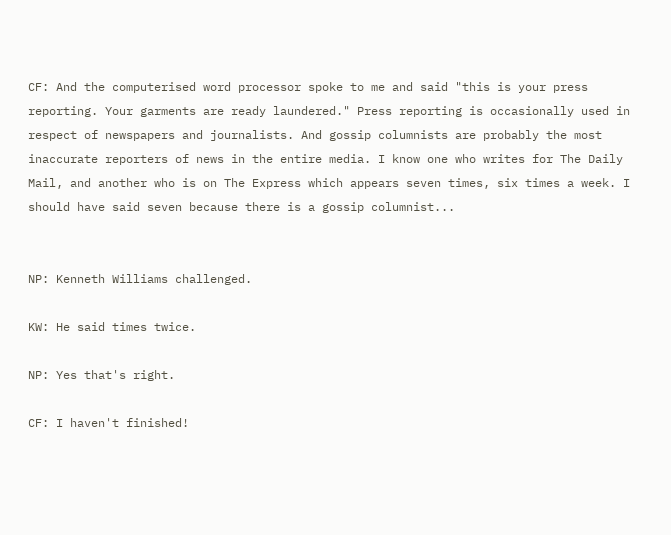CF: And the computerised word processor spoke to me and said "this is your press reporting. Your garments are ready laundered." Press reporting is occasionally used in respect of newspapers and journalists. And gossip columnists are probably the most inaccurate reporters of news in the entire media. I know one who writes for The Daily Mail, and another who is on The Express which appears seven times, six times a week. I should have said seven because there is a gossip columnist...


NP: Kenneth Williams challenged.

KW: He said times twice.

NP: Yes that's right.

CF: I haven't finished!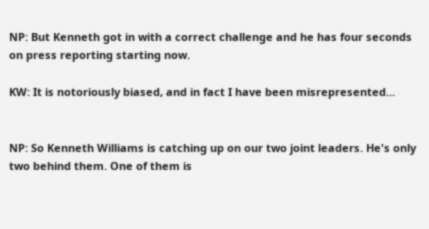NP: But Kenneth got in with a correct challenge and he has four seconds on press reporting starting now.

KW: It is notoriously biased, and in fact I have been misrepresented...


NP: So Kenneth Williams is catching up on our two joint leaders. He's only two behind them. One of them is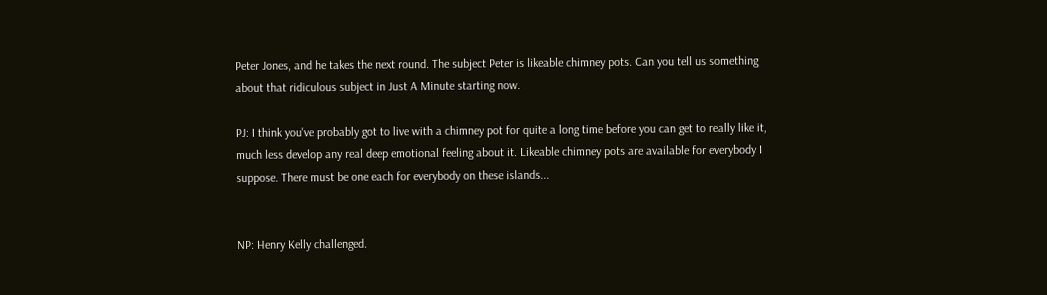Peter Jones, and he takes the next round. The subject Peter is likeable chimney pots. Can you tell us something about that ridiculous subject in Just A Minute starting now.

PJ: I think you've probably got to live with a chimney pot for quite a long time before you can get to really like it, much less develop any real deep emotional feeling about it. Likeable chimney pots are available for everybody I suppose. There must be one each for everybody on these islands...


NP: Henry Kelly challenged.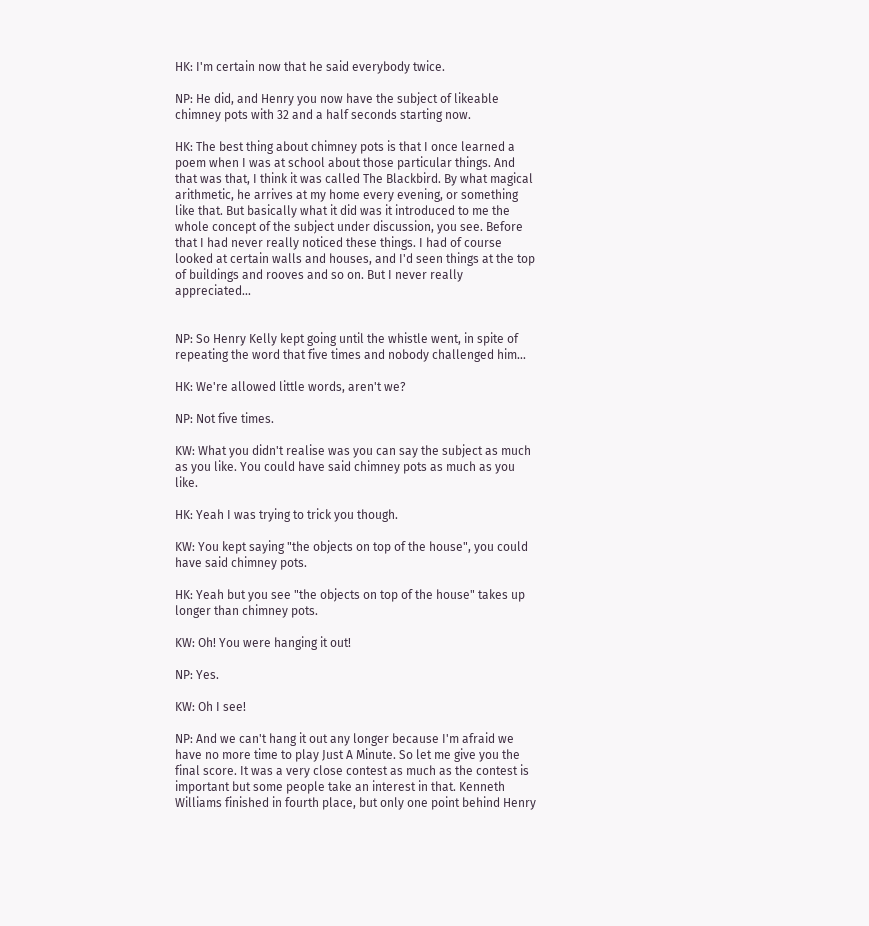HK: I'm certain now that he said everybody twice.

NP: He did, and Henry you now have the subject of likeable chimney pots with 32 and a half seconds starting now.

HK: The best thing about chimney pots is that I once learned a poem when I was at school about those particular things. And that was that, I think it was called The Blackbird. By what magical arithmetic, he arrives at my home every evening, or something like that. But basically what it did was it introduced to me the whole concept of the subject under discussion, you see. Before that I had never really noticed these things. I had of course looked at certain walls and houses, and I'd seen things at the top of buildings and rooves and so on. But I never really appreciated...


NP: So Henry Kelly kept going until the whistle went, in spite of repeating the word that five times and nobody challenged him...

HK: We're allowed little words, aren't we?

NP: Not five times.

KW: What you didn't realise was you can say the subject as much as you like. You could have said chimney pots as much as you like.

HK: Yeah I was trying to trick you though.

KW: You kept saying "the objects on top of the house", you could have said chimney pots.

HK: Yeah but you see "the objects on top of the house" takes up longer than chimney pots.

KW: Oh! You were hanging it out!

NP: Yes.

KW: Oh I see!

NP: And we can't hang it out any longer because I'm afraid we have no more time to play Just A Minute. So let me give you the final score. It was a very close contest as much as the contest is important but some people take an interest in that. Kenneth Williams finished in fourth place, but only one point behind Henry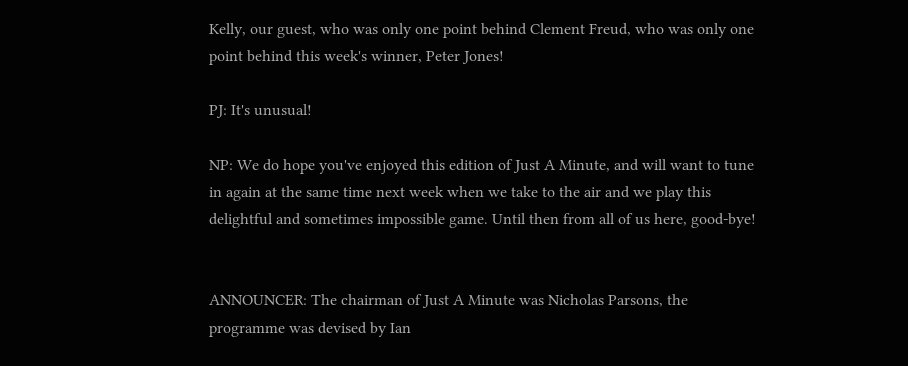Kelly, our guest, who was only one point behind Clement Freud, who was only one point behind this week's winner, Peter Jones!

PJ: It's unusual!

NP: We do hope you've enjoyed this edition of Just A Minute, and will want to tune in again at the same time next week when we take to the air and we play this delightful and sometimes impossible game. Until then from all of us here, good-bye!


ANNOUNCER: The chairman of Just A Minute was Nicholas Parsons, the programme was devised by Ian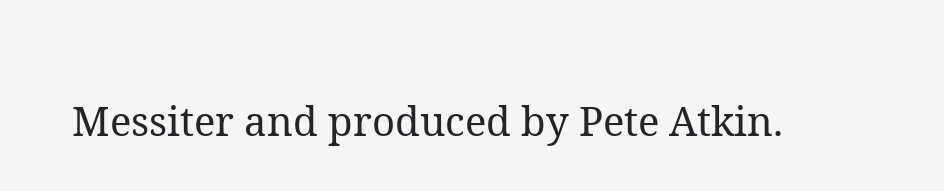Messiter and produced by Pete Atkin.